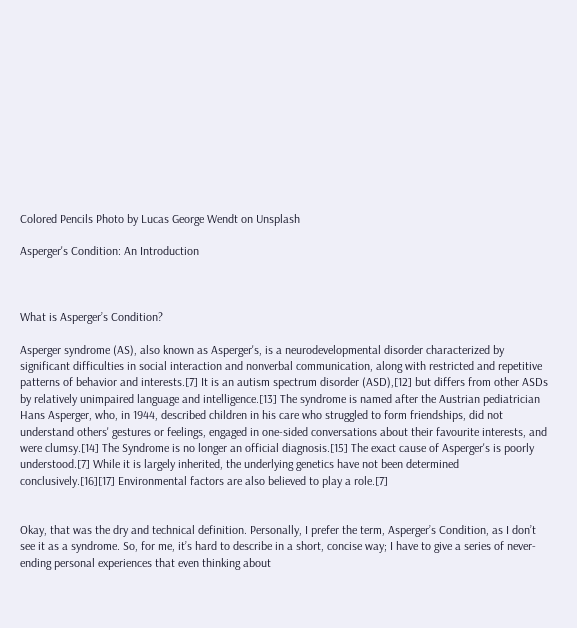Colored Pencils Photo by Lucas George Wendt on Unsplash

Asperger's Condition: An Introduction



What is Asperger’s Condition?

Asperger syndrome (AS), also known as Asperger's, is a neurodevelopmental disorder characterized by significant difficulties in social interaction and nonverbal communication, along with restricted and repetitive patterns of behavior and interests.[7] It is an autism spectrum disorder (ASD),[12] but differs from other ASDs by relatively unimpaired language and intelligence.[13] The syndrome is named after the Austrian pediatrician Hans Asperger, who, in 1944, described children in his care who struggled to form friendships, did not understand others' gestures or feelings, engaged in one-sided conversations about their favourite interests, and were clumsy.[14] The Syndrome is no longer an official diagnosis.[15] The exact cause of Asperger's is poorly understood.[7] While it is largely inherited, the underlying genetics have not been determined conclusively.[16][17] Environmental factors are also believed to play a role.[7]


Okay, that was the dry and technical definition. Personally, I prefer the term, Asperger’s Condition, as I don’t see it as a syndrome. So, for me, it’s hard to describe in a short, concise way; I have to give a series of never-ending personal experiences that even thinking about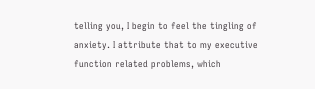telling you, I begin to feel the tingling of anxiety. I attribute that to my executive function related problems, which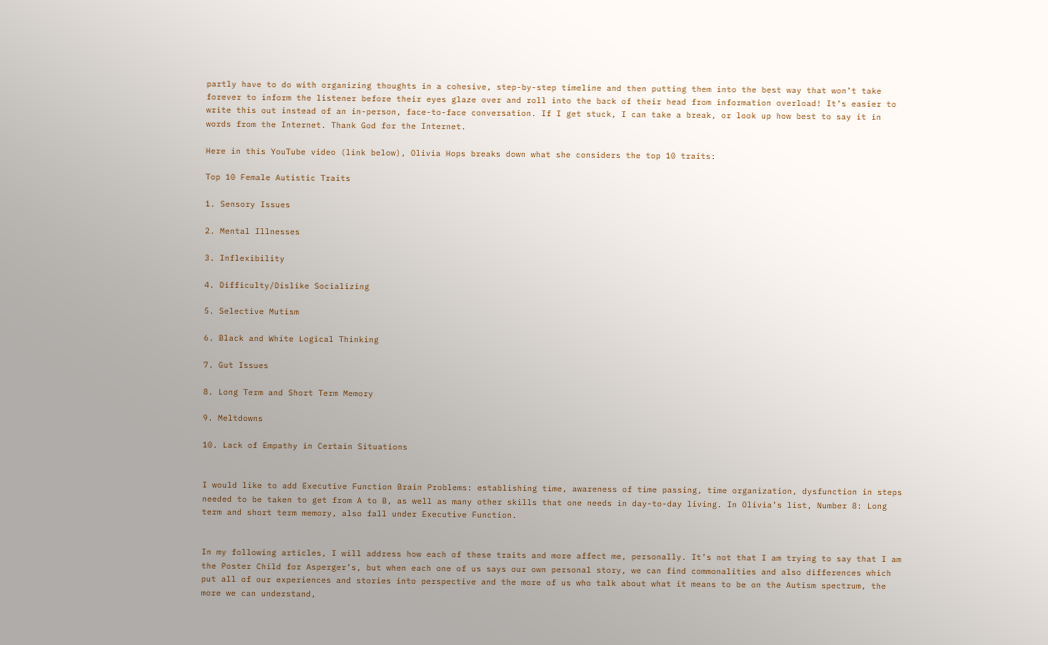partly have to do with organizing thoughts in a cohesive, step-by-step timeline and then putting them into the best way that won’t take forever to inform the listener before their eyes glaze over and roll into the back of their head from information overload! It’s easier to write this out instead of an in-person, face-to-face conversation. If I get stuck, I can take a break, or look up how best to say it in words from the Internet. Thank God for the Internet.

Here in this YouTube video (link below), Olivia Hops breaks down what she considers the top 10 traits:

Top 10 Female Autistic Traits

1. Sensory Issues

2. Mental Illnesses

3. Inflexibility

4. Difficulty/Dislike Socializing

5. Selective Mutism

6. Black and White Logical Thinking

7. Gut Issues

8. Long Term and Short Term Memory

9. Meltdowns

10. Lack of Empathy in Certain Situations


I would like to add Executive Function Brain Problems: establishing time, awareness of time passing, time organization, dysfunction in steps needed to be taken to get from A to B, as well as many other skills that one needs in day-to-day living. In Olivia’s list, Number 8: Long term and short term memory, also fall under Executive Function.


In my following articles, I will address how each of these traits and more affect me, personally. It’s not that I am trying to say that I am the Poster Child for Asperger’s, but when each one of us says our own personal story, we can find commonalities and also differences which put all of our experiences and stories into perspective and the more of us who talk about what it means to be on the Autism spectrum, the more we can understand,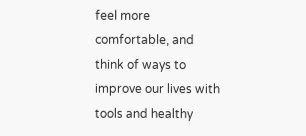feel more comfortable, and think of ways to improve our lives with tools and healthy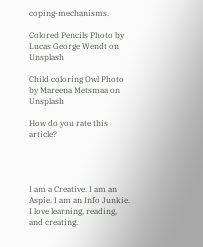coping-mechanisms.

Colored Pencils Photo by Lucas George Wendt on Unsplash

Child coloring Owl Photo by Mareena Metsmaa on Unsplash

How do you rate this article?




I am a Creative. I am an Aspie. I am an Info Junkie. I love learning, reading, and creating.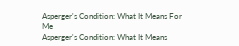Asperger's Condition: What It Means For Me
Asperger's Condition: What It Means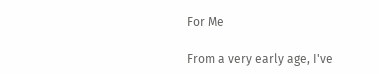For Me

From a very early age, I've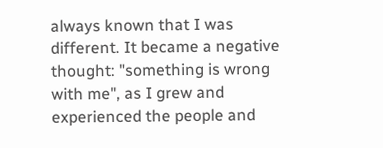always known that I was different. It became a negative thought: "something is wrong with me", as I grew and experienced the people and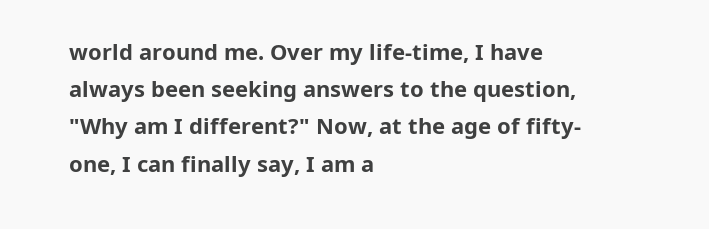world around me. Over my life-time, I have always been seeking answers to the question, "Why am I different?" Now, at the age of fifty-one, I can finally say, I am a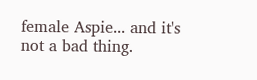female Aspie... and it's not a bad thing.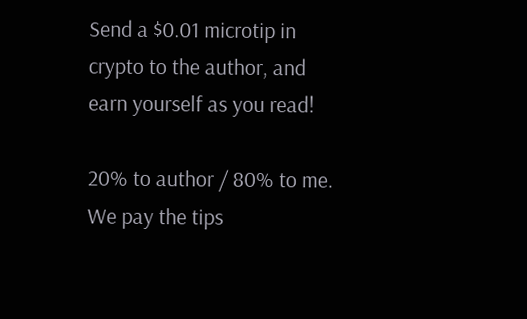Send a $0.01 microtip in crypto to the author, and earn yourself as you read!

20% to author / 80% to me.
We pay the tips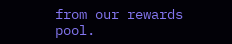from our rewards pool.